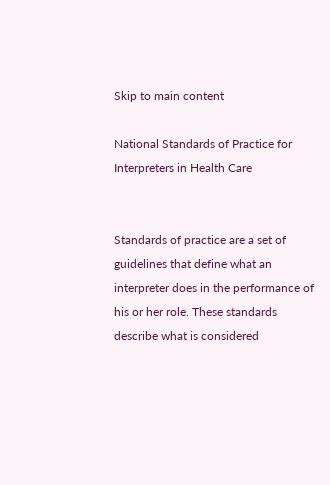Skip to main content

National Standards of Practice for Interpreters in Health Care


Standards of practice are a set of guidelines that define what an interpreter does in the performance of his or her role. These standards describe what is considered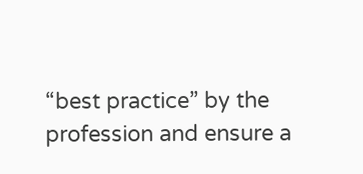“best practice” by the profession and ensure a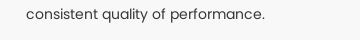consistent quality of performance.